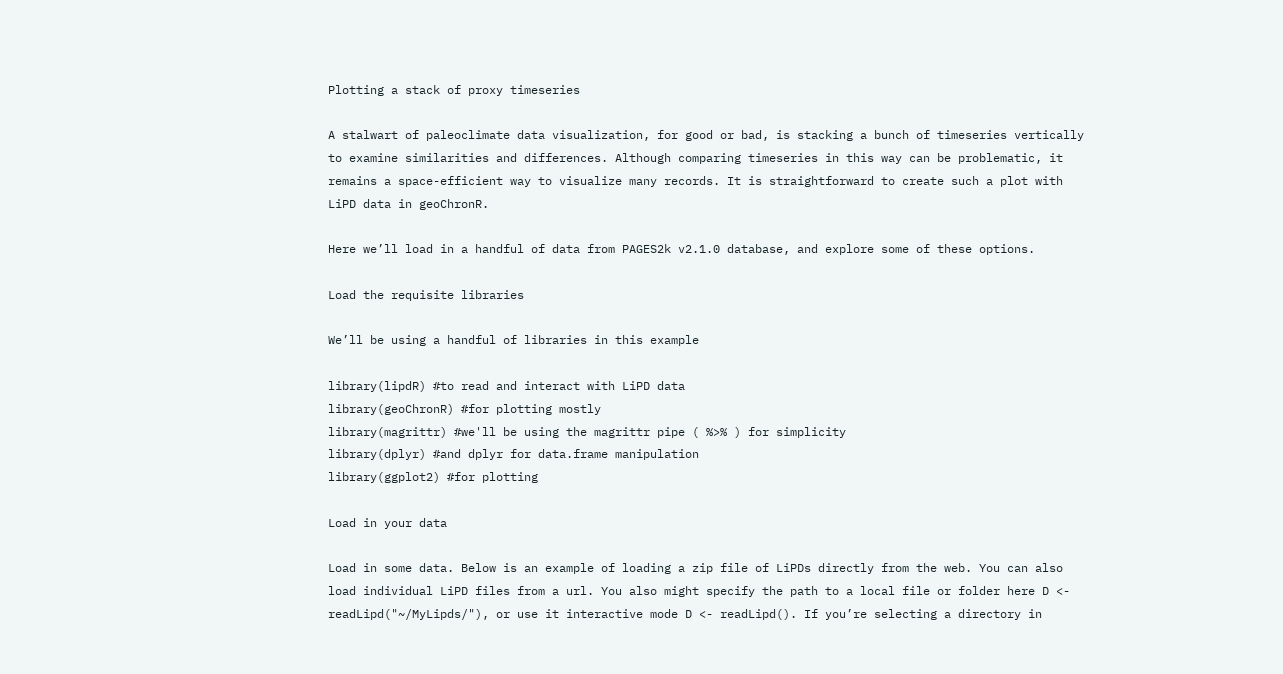Plotting a stack of proxy timeseries

A stalwart of paleoclimate data visualization, for good or bad, is stacking a bunch of timeseries vertically to examine similarities and differences. Although comparing timeseries in this way can be problematic, it remains a space-efficient way to visualize many records. It is straightforward to create such a plot with LiPD data in geoChronR.

Here we’ll load in a handful of data from PAGES2k v2.1.0 database, and explore some of these options.

Load the requisite libraries

We’ll be using a handful of libraries in this example

library(lipdR) #to read and interact with LiPD data
library(geoChronR) #for plotting mostly
library(magrittr) #we'll be using the magrittr pipe ( %>% ) for simplicity
library(dplyr) #and dplyr for data.frame manipulation
library(ggplot2) #for plotting

Load in your data

Load in some data. Below is an example of loading a zip file of LiPDs directly from the web. You can also load individual LiPD files from a url. You also might specify the path to a local file or folder here D <- readLipd("~/MyLipds/"), or use it interactive mode D <- readLipd(). If you’re selecting a directory in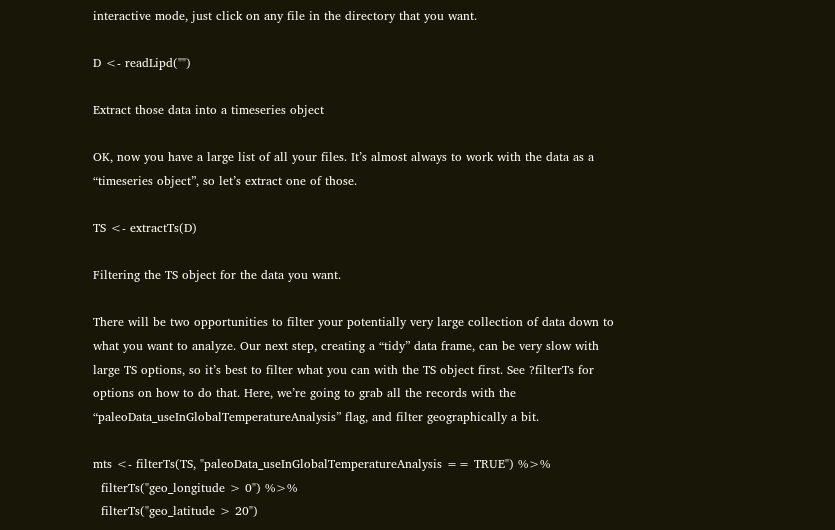interactive mode, just click on any file in the directory that you want.

D <- readLipd("")

Extract those data into a timeseries object

OK, now you have a large list of all your files. It’s almost always to work with the data as a “timeseries object”, so let’s extract one of those.

TS <- extractTs(D)

Filtering the TS object for the data you want.

There will be two opportunities to filter your potentially very large collection of data down to what you want to analyze. Our next step, creating a “tidy” data frame, can be very slow with large TS options, so it’s best to filter what you can with the TS object first. See ?filterTs for options on how to do that. Here, we’re going to grab all the records with the “paleoData_useInGlobalTemperatureAnalysis” flag, and filter geographically a bit.

mts <- filterTs(TS, "paleoData_useInGlobalTemperatureAnalysis == TRUE") %>%
  filterTs("geo_longitude > 0") %>%
  filterTs("geo_latitude > 20")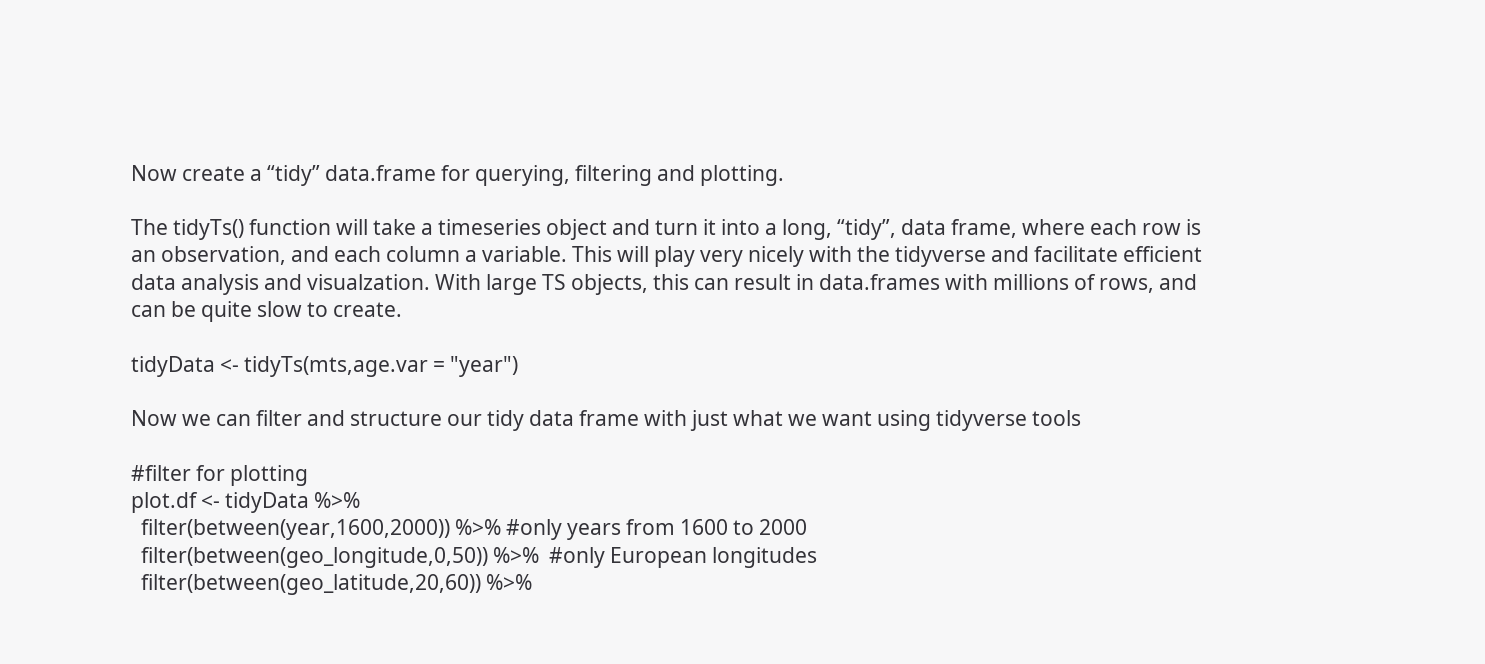Now create a “tidy” data.frame for querying, filtering and plotting.

The tidyTs() function will take a timeseries object and turn it into a long, “tidy”, data frame, where each row is an observation, and each column a variable. This will play very nicely with the tidyverse and facilitate efficient data analysis and visualzation. With large TS objects, this can result in data.frames with millions of rows, and can be quite slow to create.

tidyData <- tidyTs(mts,age.var = "year")

Now we can filter and structure our tidy data frame with just what we want using tidyverse tools

#filter for plotting
plot.df <- tidyData %>%
  filter(between(year,1600,2000)) %>% #only years from 1600 to 2000
  filter(between(geo_longitude,0,50)) %>%  #only European longitudes
  filter(between(geo_latitude,20,60)) %>%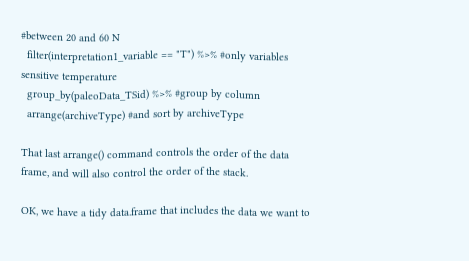#between 20 and 60 N
  filter(interpretation1_variable == "T") %>% #only variables sensitive temperature
  group_by(paleoData_TSid) %>% #group by column
  arrange(archiveType) #and sort by archiveType

That last arrange() command controls the order of the data frame, and will also control the order of the stack.

OK, we have a tidy data.frame that includes the data we want to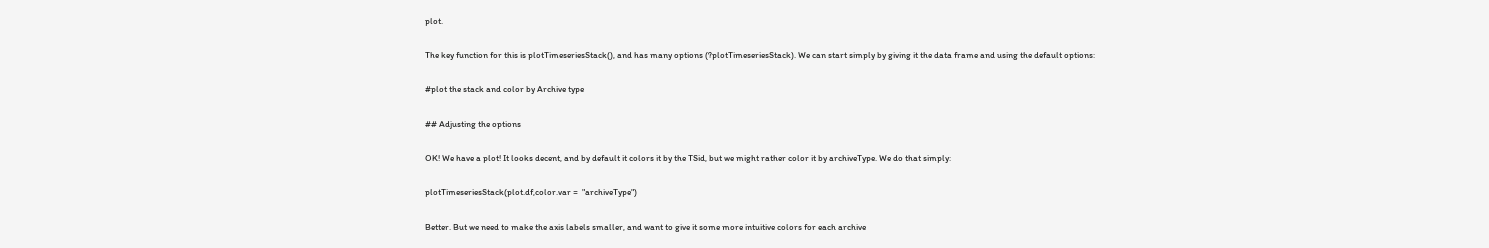plot.

The key function for this is plotTimeseriesStack(), and has many options (?plotTimeseriesStack). We can start simply by giving it the data frame and using the default options:

#plot the stack and color by Archive type

## Adjusting the options

OK! We have a plot! It looks decent, and by default it colors it by the TSid, but we might rather color it by archiveType. We do that simply:

plotTimeseriesStack(plot.df,color.var =  "archiveType")

Better. But we need to make the axis labels smaller, and want to give it some more intuitive colors for each archive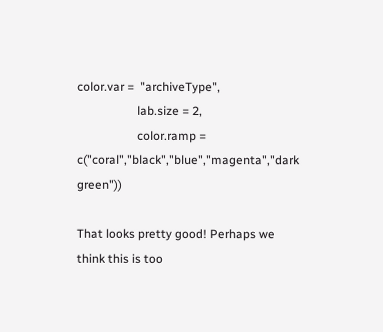color.var =  "archiveType",
                    lab.size = 2,
                    color.ramp = c("coral","black","blue","magenta","dark green"))

That looks pretty good! Perhaps we think this is too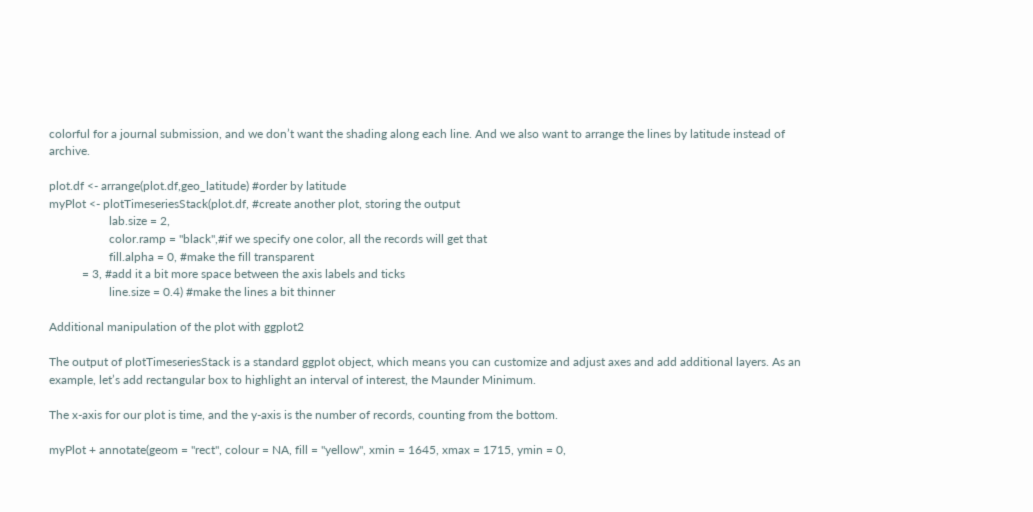colorful for a journal submission, and we don’t want the shading along each line. And we also want to arrange the lines by latitude instead of archive.

plot.df <- arrange(plot.df,geo_latitude) #order by latitude
myPlot <- plotTimeseriesStack(plot.df, #create another plot, storing the output
                    lab.size = 2,
                    color.ramp = "black",#if we specify one color, all the records will get that
                    fill.alpha = 0, #make the fill transparent
           = 3, #add it a bit more space between the axis labels and ticks
                    line.size = 0.4) #make the lines a bit thinner

Additional manipulation of the plot with ggplot2

The output of plotTimeseriesStack is a standard ggplot object, which means you can customize and adjust axes and add additional layers. As an example, let’s add rectangular box to highlight an interval of interest, the Maunder Minimum.

The x-axis for our plot is time, and the y-axis is the number of records, counting from the bottom.

myPlot + annotate(geom = "rect", colour = NA, fill = "yellow", xmin = 1645, xmax = 1715, ymin = 0,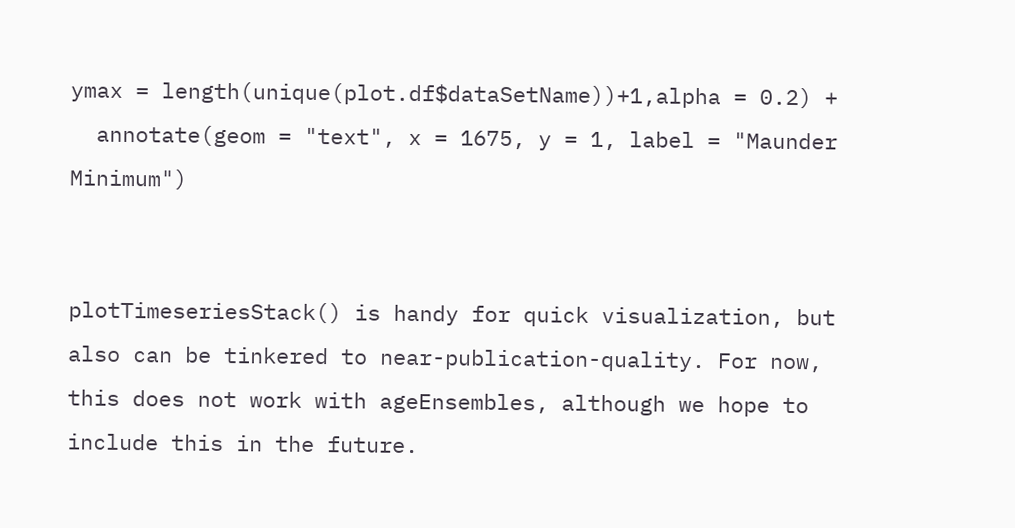ymax = length(unique(plot.df$dataSetName))+1,alpha = 0.2) +
  annotate(geom = "text", x = 1675, y = 1, label = "Maunder Minimum")


plotTimeseriesStack() is handy for quick visualization, but also can be tinkered to near-publication-quality. For now, this does not work with ageEnsembles, although we hope to include this in the future.